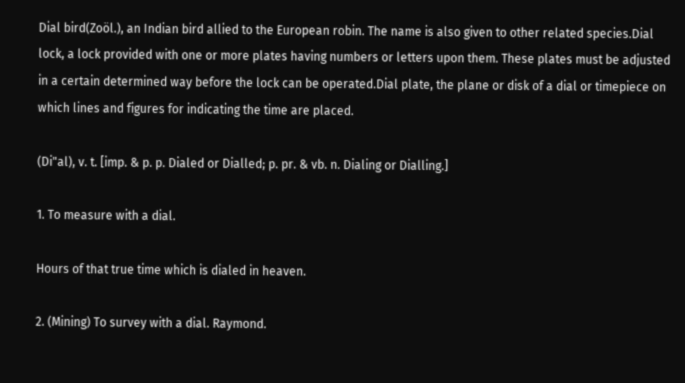Dial bird(Zoöl.), an Indian bird allied to the European robin. The name is also given to other related species.Dial lock, a lock provided with one or more plates having numbers or letters upon them. These plates must be adjusted in a certain determined way before the lock can be operated.Dial plate, the plane or disk of a dial or timepiece on which lines and figures for indicating the time are placed.

(Di"al), v. t. [imp. & p. p. Dialed or Dialled; p. pr. & vb. n. Dialing or Dialling.]

1. To measure with a dial.

Hours of that true time which is dialed in heaven.

2. (Mining) To survey with a dial. Raymond.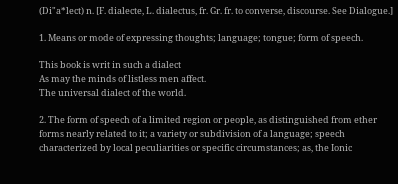(Di"a*lect) n. [F. dialecte, L. dialectus, fr. Gr. fr. to converse, discourse. See Dialogue.]

1. Means or mode of expressing thoughts; language; tongue; form of speech.

This book is writ in such a dialect
As may the minds of listless men affect.
The universal dialect of the world.

2. The form of speech of a limited region or people, as distinguished from ether forms nearly related to it; a variety or subdivision of a language; speech characterized by local peculiarities or specific circumstances; as, the Ionic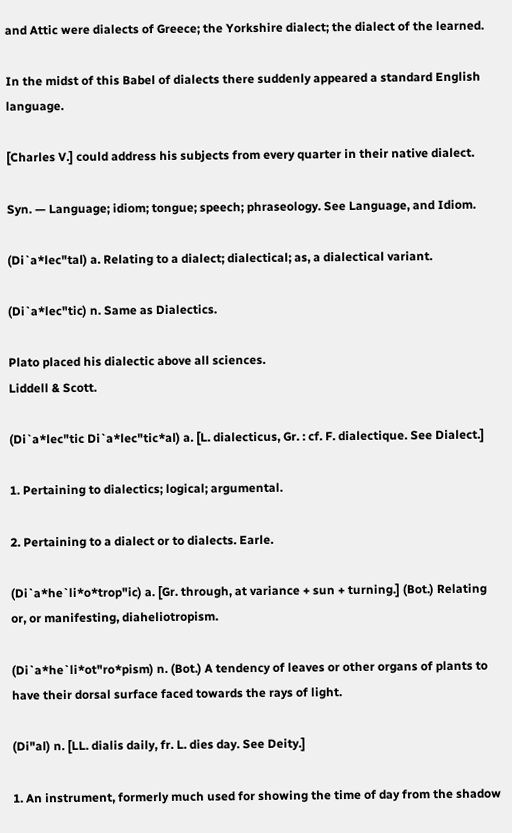and Attic were dialects of Greece; the Yorkshire dialect; the dialect of the learned.

In the midst of this Babel of dialects there suddenly appeared a standard English language.

[Charles V.] could address his subjects from every quarter in their native dialect.

Syn. — Language; idiom; tongue; speech; phraseology. See Language, and Idiom.

(Di`a*lec"tal) a. Relating to a dialect; dialectical; as, a dialectical variant.

(Di`a*lec"tic) n. Same as Dialectics.

Plato placed his dialectic above all sciences.
Liddell & Scott.

(Di`a*lec"tic Di`a*lec"tic*al) a. [L. dialecticus, Gr. : cf. F. dialectique. See Dialect.]

1. Pertaining to dialectics; logical; argumental.

2. Pertaining to a dialect or to dialects. Earle.

(Di`a*he`li*o*trop"ic) a. [Gr. through, at variance + sun + turning.] (Bot.) Relating or, or manifesting, diaheliotropism.

(Di`a*he`li*ot"ro*pism) n. (Bot.) A tendency of leaves or other organs of plants to have their dorsal surface faced towards the rays of light.

(Di"al) n. [LL. dialis daily, fr. L. dies day. See Deity.]

1. An instrument, formerly much used for showing the time of day from the shadow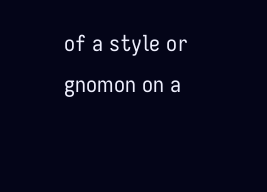of a style or gnomon on a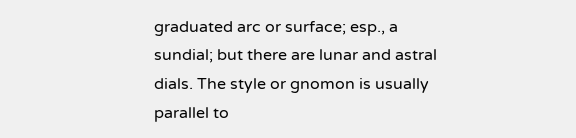graduated arc or surface; esp., a sundial; but there are lunar and astral dials. The style or gnomon is usually parallel to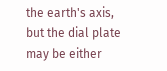the earth's axis, but the dial plate may be either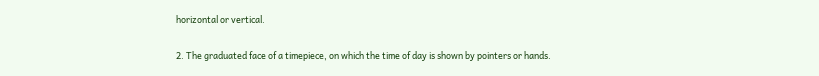horizontal or vertical.

2. The graduated face of a timepiece, on which the time of day is shown by pointers or hands.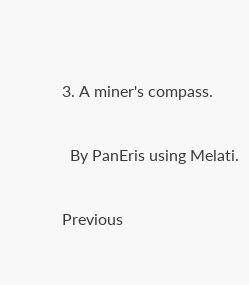3. A miner's compass.

  By PanEris using Melati.

Previous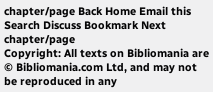chapter/page Back Home Email this Search Discuss Bookmark Next chapter/page
Copyright: All texts on Bibliomania are © Bibliomania.com Ltd, and may not be reproduced in any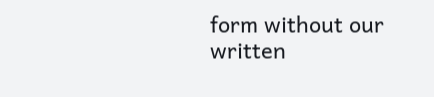form without our written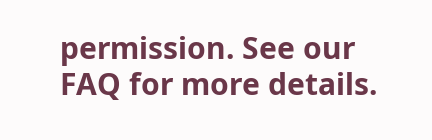permission. See our FAQ for more details.